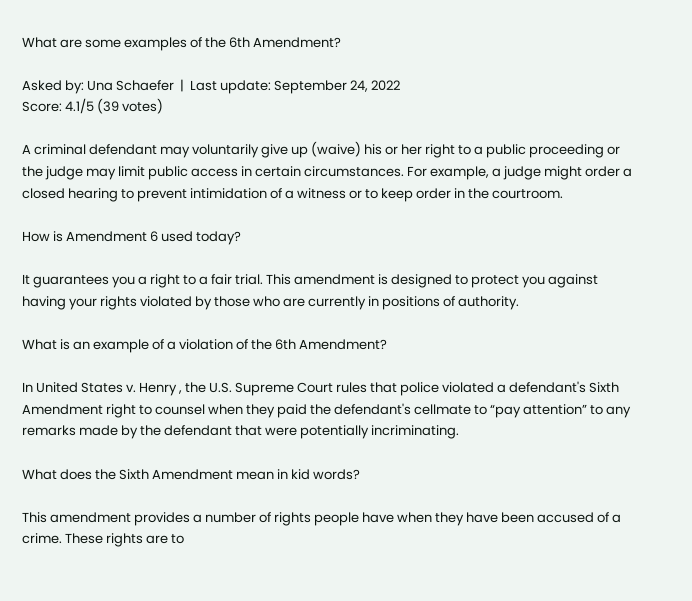What are some examples of the 6th Amendment?

Asked by: Una Schaefer  |  Last update: September 24, 2022
Score: 4.1/5 (39 votes)

A criminal defendant may voluntarily give up (waive) his or her right to a public proceeding or the judge may limit public access in certain circumstances. For example, a judge might order a closed hearing to prevent intimidation of a witness or to keep order in the courtroom.

How is Amendment 6 used today?

It guarantees you a right to a fair trial. This amendment is designed to protect you against having your rights violated by those who are currently in positions of authority.

What is an example of a violation of the 6th Amendment?

In United States v. Henry , the U.S. Supreme Court rules that police violated a defendant's Sixth Amendment right to counsel when they paid the defendant's cellmate to “pay attention” to any remarks made by the defendant that were potentially incriminating.

What does the Sixth Amendment mean in kid words?

This amendment provides a number of rights people have when they have been accused of a crime. These rights are to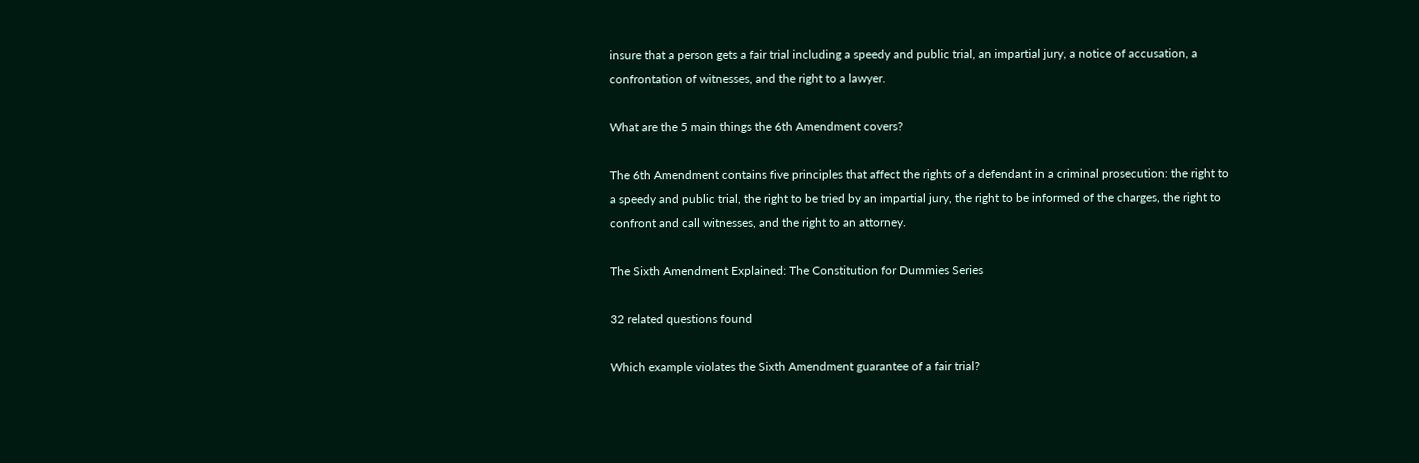insure that a person gets a fair trial including a speedy and public trial, an impartial jury, a notice of accusation, a confrontation of witnesses, and the right to a lawyer.

What are the 5 main things the 6th Amendment covers?

The 6th Amendment contains five principles that affect the rights of a defendant in a criminal prosecution: the right to a speedy and public trial, the right to be tried by an impartial jury, the right to be informed of the charges, the right to confront and call witnesses, and the right to an attorney.

The Sixth Amendment Explained: The Constitution for Dummies Series

32 related questions found

Which example violates the Sixth Amendment guarantee of a fair trial?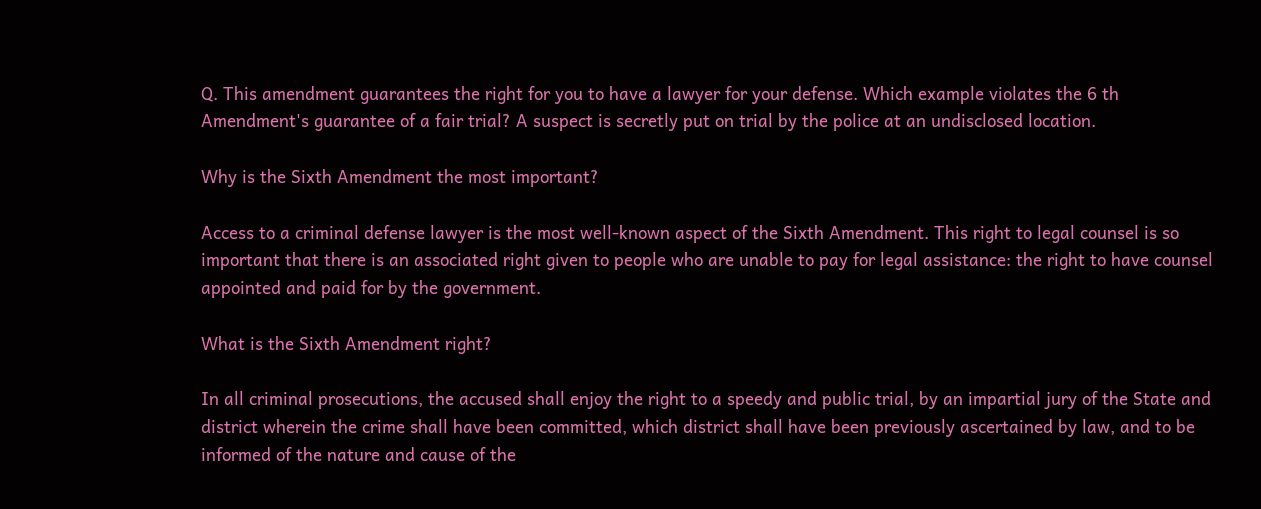Q. This amendment guarantees the right for you to have a lawyer for your defense. Which example violates the 6 th Amendment's guarantee of a fair trial? A suspect is secretly put on trial by the police at an undisclosed location.

Why is the Sixth Amendment the most important?

Access to a criminal defense lawyer is the most well-known aspect of the Sixth Amendment. This right to legal counsel is so important that there is an associated right given to people who are unable to pay for legal assistance: the right to have counsel appointed and paid for by the government.

What is the Sixth Amendment right?

In all criminal prosecutions, the accused shall enjoy the right to a speedy and public trial, by an impartial jury of the State and district wherein the crime shall have been committed, which district shall have been previously ascertained by law, and to be informed of the nature and cause of the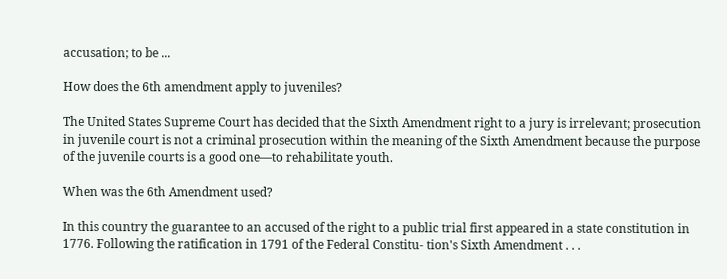accusation; to be ...

How does the 6th amendment apply to juveniles?

The United States Supreme Court has decided that the Sixth Amendment right to a jury is irrelevant; prosecution in juvenile court is not a criminal prosecution within the meaning of the Sixth Amendment because the purpose of the juvenile courts is a good one—to rehabilitate youth.

When was the 6th Amendment used?

In this country the guarantee to an accused of the right to a public trial first appeared in a state constitution in 1776. Following the ratification in 1791 of the Federal Constitu- tion's Sixth Amendment . . .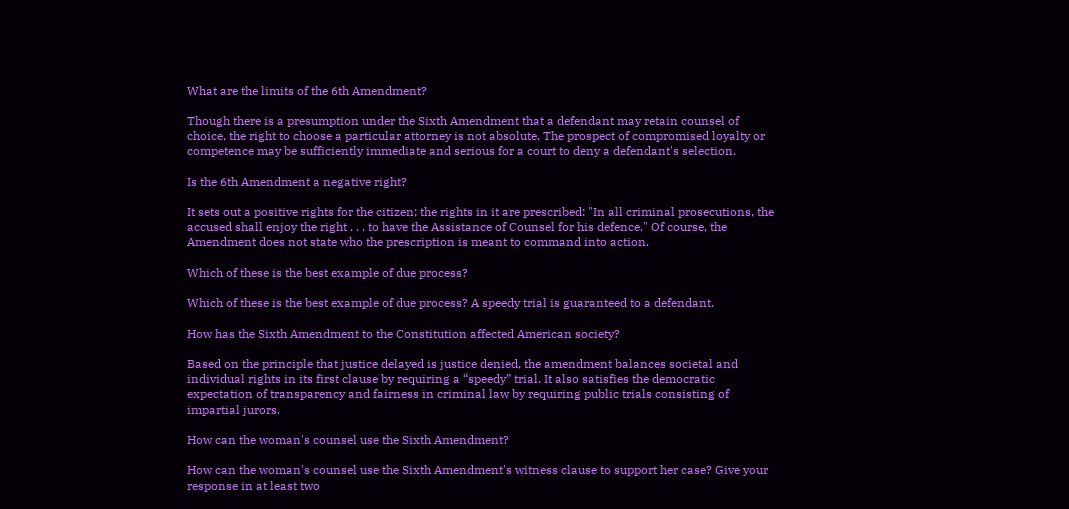What are the limits of the 6th Amendment?

Though there is a presumption under the Sixth Amendment that a defendant may retain counsel of choice, the right to choose a particular attorney is not absolute. The prospect of compromised loyalty or competence may be sufficiently immediate and serious for a court to deny a defendant's selection.

Is the 6th Amendment a negative right?

It sets out a positive rights for the citizen; the rights in it are prescribed: "In all criminal prosecutions, the accused shall enjoy the right . . . to have the Assistance of Counsel for his defence." Of course, the Amendment does not state who the prescription is meant to command into action.

Which of these is the best example of due process?

Which of these is the best example of due process? A speedy trial is guaranteed to a defendant.

How has the Sixth Amendment to the Constitution affected American society?

Based on the principle that justice delayed is justice denied, the amendment balances societal and individual rights in its first clause by requiring a “speedy” trial. It also satisfies the democratic expectation of transparency and fairness in criminal law by requiring public trials consisting of impartial jurors.

How can the woman's counsel use the Sixth Amendment?

How can the woman's counsel use the Sixth Amendment's witness clause to support her case? Give your response in at least two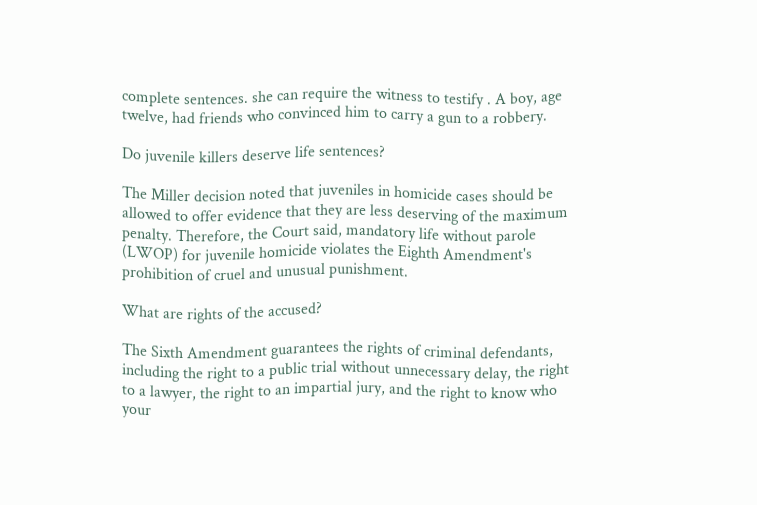complete sentences. she can require the witness to testify . A boy, age twelve, had friends who convinced him to carry a gun to a robbery.

Do juvenile killers deserve life sentences?

The Miller decision noted that juveniles in homicide cases should be allowed to offer evidence that they are less deserving of the maximum penalty. Therefore, the Court said, mandatory life without parole (LWOP) for juvenile homicide violates the Eighth Amendment's prohibition of cruel and unusual punishment.

What are rights of the accused?

The Sixth Amendment guarantees the rights of criminal defendants, including the right to a public trial without unnecessary delay, the right to a lawyer, the right to an impartial jury, and the right to know who your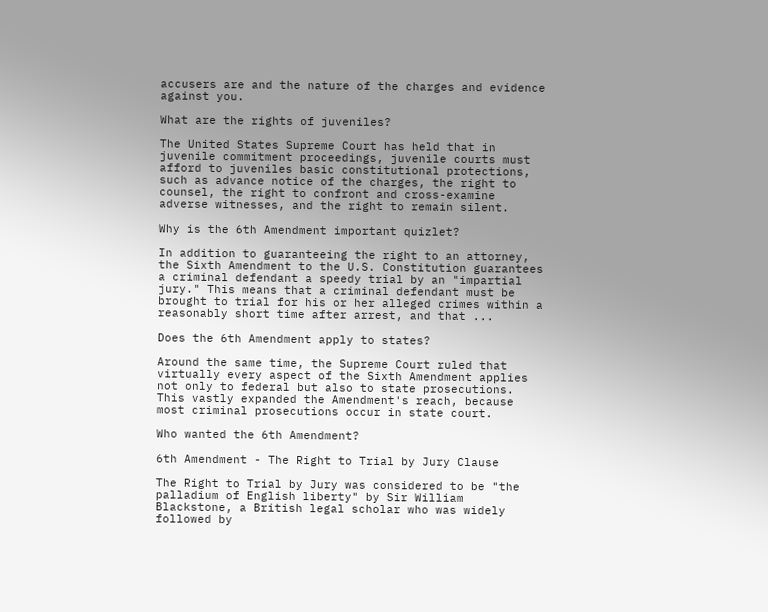accusers are and the nature of the charges and evidence against you.

What are the rights of juveniles?

The United States Supreme Court has held that in juvenile commitment proceedings, juvenile courts must afford to juveniles basic constitutional protections, such as advance notice of the charges, the right to counsel, the right to confront and cross-examine adverse witnesses, and the right to remain silent.

Why is the 6th Amendment important quizlet?

In addition to guaranteeing the right to an attorney, the Sixth Amendment to the U.S. Constitution guarantees a criminal defendant a speedy trial by an "impartial jury." This means that a criminal defendant must be brought to trial for his or her alleged crimes within a reasonably short time after arrest, and that ...

Does the 6th Amendment apply to states?

Around the same time, the Supreme Court ruled that virtually every aspect of the Sixth Amendment applies not only to federal but also to state prosecutions. This vastly expanded the Amendment's reach, because most criminal prosecutions occur in state court.

Who wanted the 6th Amendment?

6th Amendment - The Right to Trial by Jury Clause

The Right to Trial by Jury was considered to be "the palladium of English liberty" by Sir William Blackstone, a British legal scholar who was widely followed by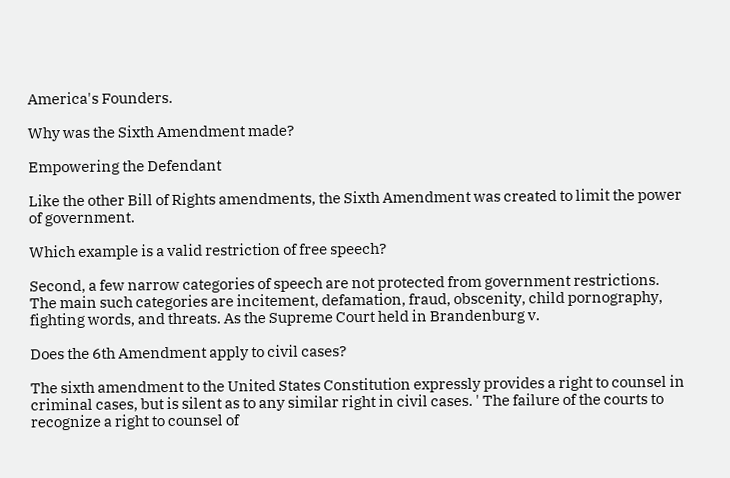America's Founders.

Why was the Sixth Amendment made?

Empowering the Defendant

Like the other Bill of Rights amendments, the Sixth Amendment was created to limit the power of government.

Which example is a valid restriction of free speech?

Second, a few narrow categories of speech are not protected from government restrictions. The main such categories are incitement, defamation, fraud, obscenity, child pornography, fighting words, and threats. As the Supreme Court held in Brandenburg v.

Does the 6th Amendment apply to civil cases?

The sixth amendment to the United States Constitution expressly provides a right to counsel in criminal cases, but is silent as to any similar right in civil cases. ' The failure of the courts to recognize a right to counsel of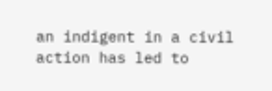an indigent in a civil action has led to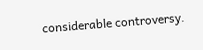considerable controversy.